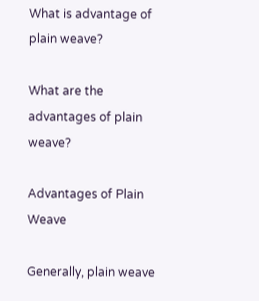What is advantage of plain weave?

What are the advantages of plain weave?

Advantages of Plain Weave

Generally, plain weave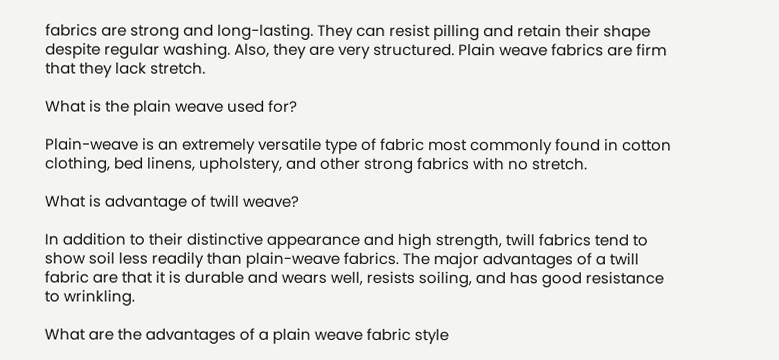fabrics are strong and long-lasting. They can resist pilling and retain their shape despite regular washing. Also, they are very structured. Plain weave fabrics are firm that they lack stretch.

What is the plain weave used for?

Plain-weave is an extremely versatile type of fabric most commonly found in cotton clothing, bed linens, upholstery, and other strong fabrics with no stretch.

What is advantage of twill weave?

In addition to their distinctive appearance and high strength, twill fabrics tend to show soil less readily than plain-weave fabrics. The major advantages of a twill fabric are that it is durable and wears well, resists soiling, and has good resistance to wrinkling.

What are the advantages of a plain weave fabric style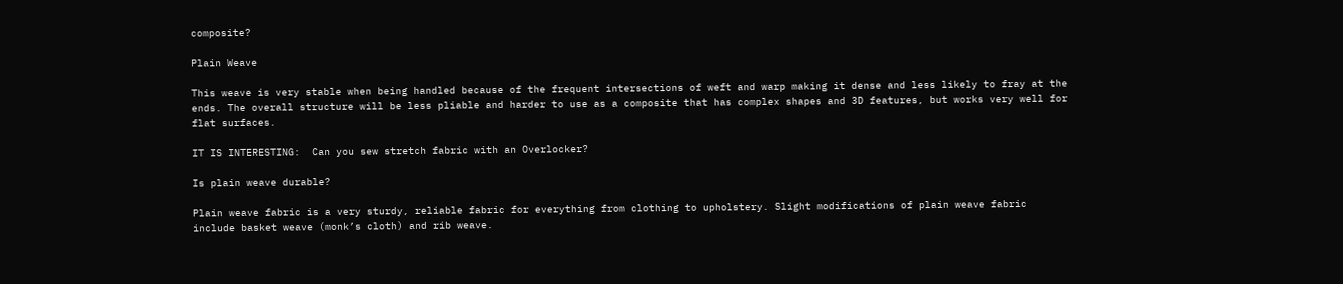composite?

Plain Weave

This weave is very stable when being handled because of the frequent intersections of weft and warp making it dense and less likely to fray at the ends. The overall structure will be less pliable and harder to use as a composite that has complex shapes and 3D features, but works very well for flat surfaces.

IT IS INTERESTING:  Can you sew stretch fabric with an Overlocker?

Is plain weave durable?

Plain weave fabric is a very sturdy, reliable fabric for everything from clothing to upholstery. Slight modifications of plain weave fabric include basket weave (monk’s cloth) and rib weave.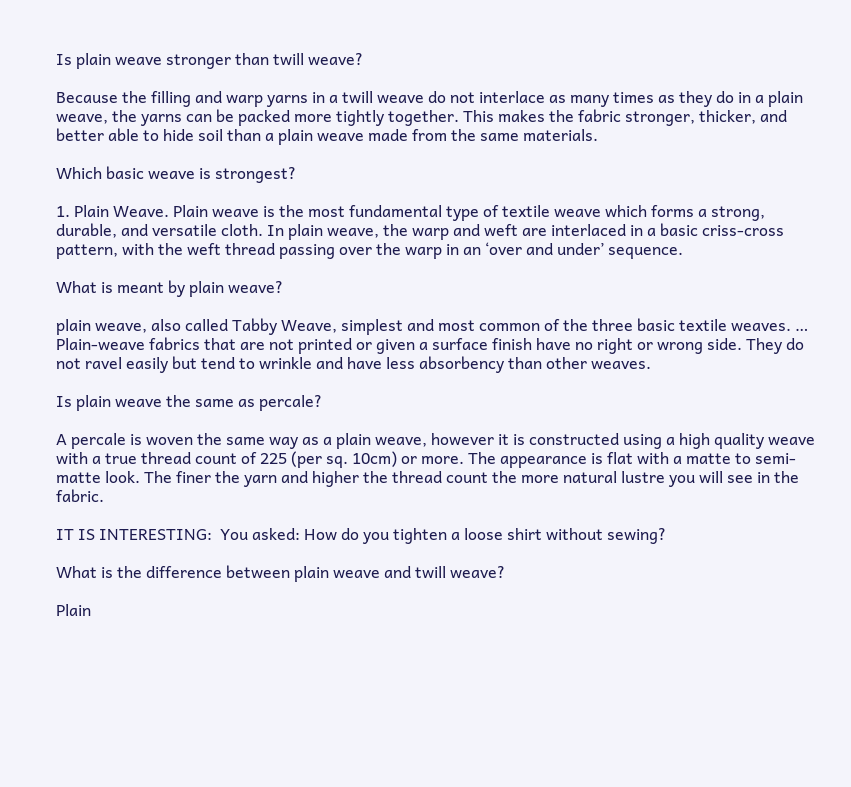Is plain weave stronger than twill weave?

Because the filling and warp yarns in a twill weave do not interlace as many times as they do in a plain weave, the yarns can be packed more tightly together. This makes the fabric stronger, thicker, and better able to hide soil than a plain weave made from the same materials.

Which basic weave is strongest?

1. Plain Weave. Plain weave is the most fundamental type of textile weave which forms a strong, durable, and versatile cloth. In plain weave, the warp and weft are interlaced in a basic criss-cross pattern, with the weft thread passing over the warp in an ‘over and under’ sequence.

What is meant by plain weave?

plain weave, also called Tabby Weave, simplest and most common of the three basic textile weaves. … Plain-weave fabrics that are not printed or given a surface finish have no right or wrong side. They do not ravel easily but tend to wrinkle and have less absorbency than other weaves.

Is plain weave the same as percale?

A percale is woven the same way as a plain weave, however it is constructed using a high quality weave with a true thread count of 225 (per sq. 10cm) or more. The appearance is flat with a matte to semi-matte look. The finer the yarn and higher the thread count the more natural lustre you will see in the fabric.

IT IS INTERESTING:  You asked: How do you tighten a loose shirt without sewing?

What is the difference between plain weave and twill weave?

Plain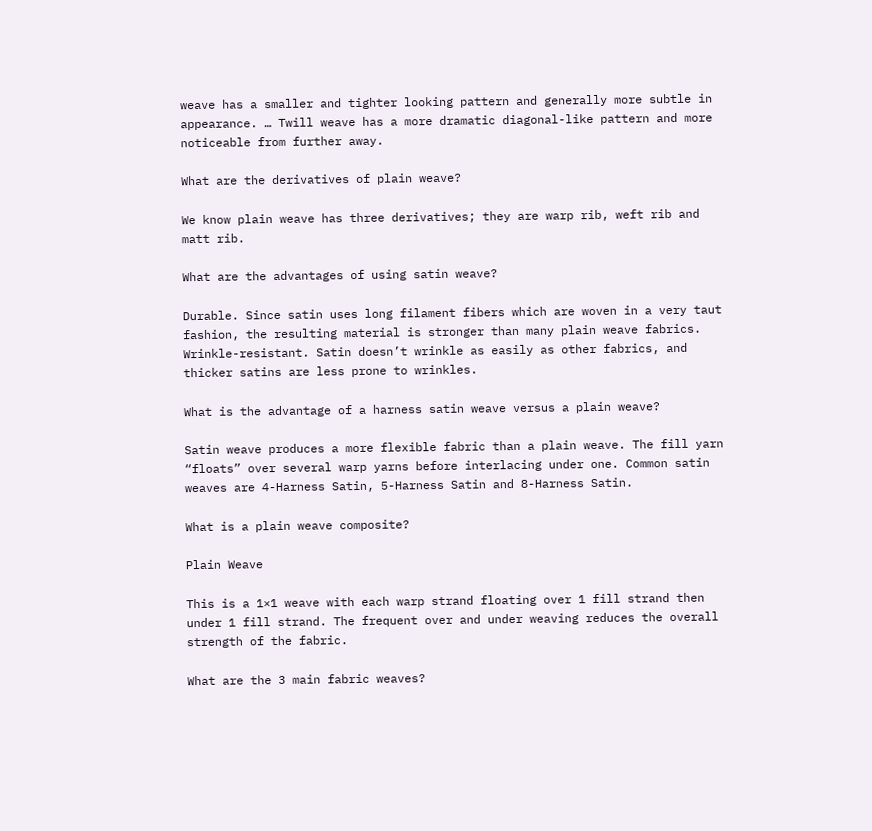weave has a smaller and tighter looking pattern and generally more subtle in appearance. … Twill weave has a more dramatic diagonal-like pattern and more noticeable from further away.

What are the derivatives of plain weave?

We know plain weave has three derivatives; they are warp rib, weft rib and matt rib.

What are the advantages of using satin weave?

Durable. Since satin uses long filament fibers which are woven in a very taut fashion, the resulting material is stronger than many plain weave fabrics. Wrinkle-resistant. Satin doesn’t wrinkle as easily as other fabrics, and thicker satins are less prone to wrinkles.

What is the advantage of a harness satin weave versus a plain weave?

Satin weave produces a more flexible fabric than a plain weave. The fill yarn “floats” over several warp yarns before interlacing under one. Common satin weaves are 4-Harness Satin, 5-Harness Satin and 8-Harness Satin.

What is a plain weave composite?

Plain Weave

This is a 1×1 weave with each warp strand floating over 1 fill strand then under 1 fill strand. The frequent over and under weaving reduces the overall strength of the fabric.

What are the 3 main fabric weaves?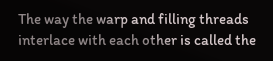The way the warp and filling threads interlace with each other is called the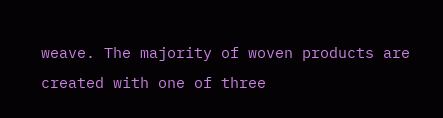weave. The majority of woven products are created with one of three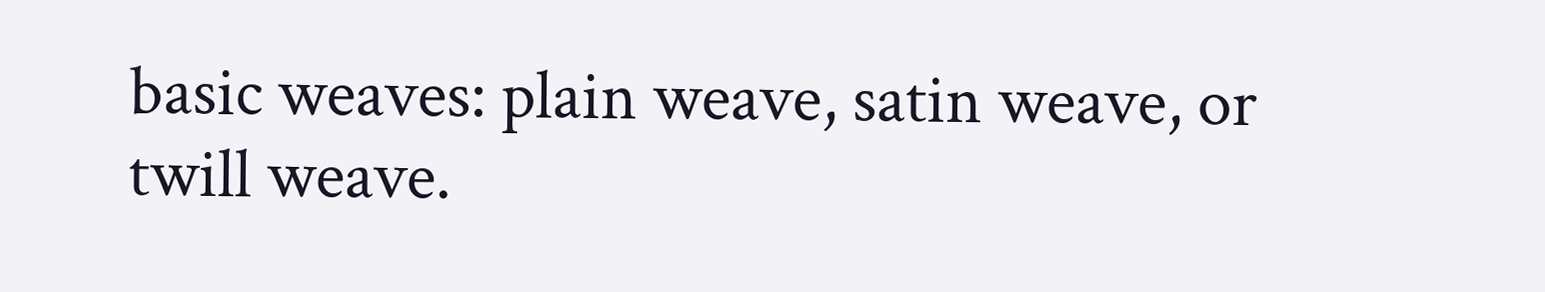basic weaves: plain weave, satin weave, or twill weave.